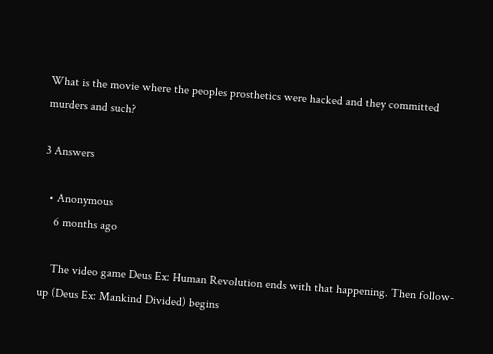What is the movie where the peoples prosthetics were hacked and they committed murders and such?

3 Answers

  • Anonymous
    6 months ago

    The video game Deus Ex: Human Revolution ends with that happening. Then follow-up (Deus Ex: Mankind Divided) begins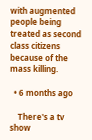with augmented people being treated as second class citizens because of the mass killing.

  • 6 months ago

    There's a tv show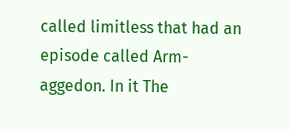called limitless that had an episode called Arm-aggedon. In it The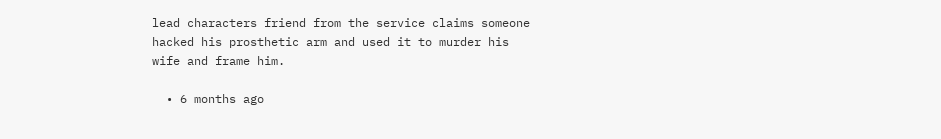lead characters friend from the service claims someone hacked his prosthetic arm and used it to murder his wife and frame him.

  • 6 months ago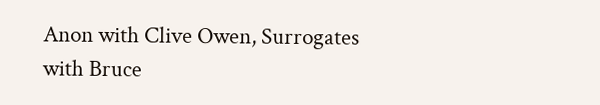Anon with Clive Owen, Surrogates with Bruce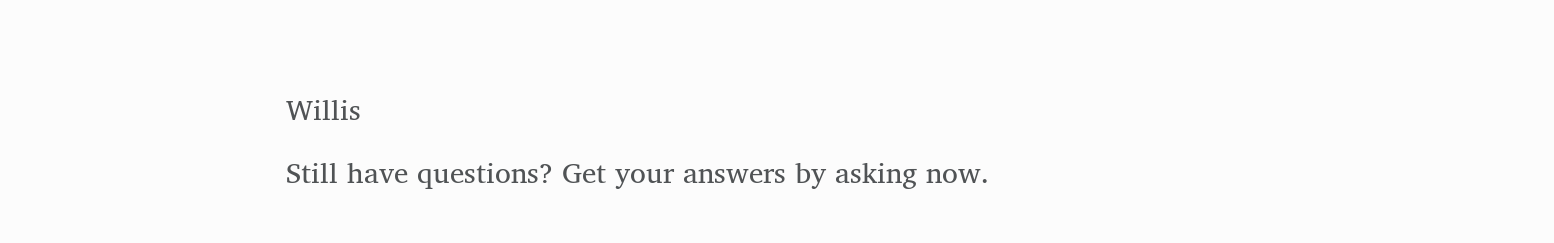Willis

Still have questions? Get your answers by asking now.